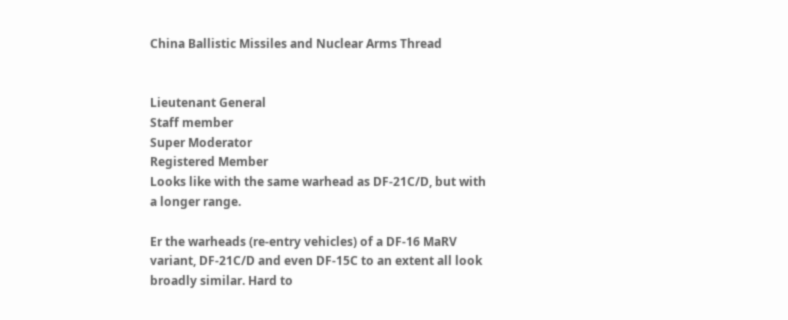China Ballistic Missiles and Nuclear Arms Thread


Lieutenant General
Staff member
Super Moderator
Registered Member
Looks like with the same warhead as DF-21C/D, but with a longer range.

Er the warheads (re-entry vehicles) of a DF-16 MaRV variant, DF-21C/D and even DF-15C to an extent all look broadly similar. Hard to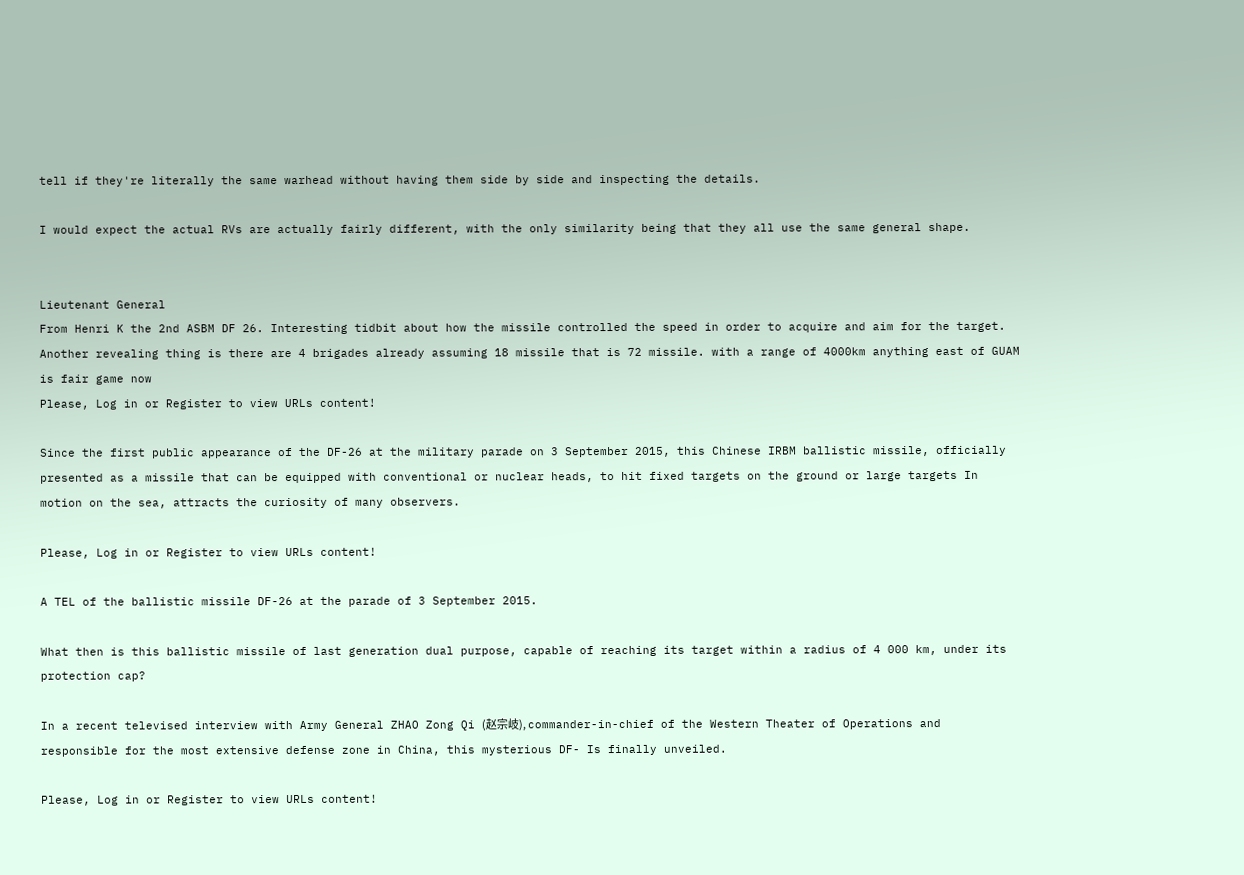tell if they're literally the same warhead without having them side by side and inspecting the details.

I would expect the actual RVs are actually fairly different, with the only similarity being that they all use the same general shape.


Lieutenant General
From Henri K the 2nd ASBM DF 26. Interesting tidbit about how the missile controlled the speed in order to acquire and aim for the target. Another revealing thing is there are 4 brigades already assuming 18 missile that is 72 missile. with a range of 4000km anything east of GUAM is fair game now
Please, Log in or Register to view URLs content!

Since the first public appearance of the DF-26 at the military parade on 3 September 2015, this Chinese IRBM ballistic missile, officially presented as a missile that can be equipped with conventional or nuclear heads, to hit fixed targets on the ground or large targets In motion on the sea, attracts the curiosity of many observers.

Please, Log in or Register to view URLs content!

A TEL of the ballistic missile DF-26 at the parade of 3 September 2015.

What then is this ballistic missile of last generation dual purpose, capable of reaching its target within a radius of 4 000 km, under its protection cap?

In a recent televised interview with Army General ZHAO Zong Qi (赵宗岐), commander-in-chief of the Western Theater of Operations and responsible for the most extensive defense zone in China, this mysterious DF- Is finally unveiled.

Please, Log in or Register to view URLs content!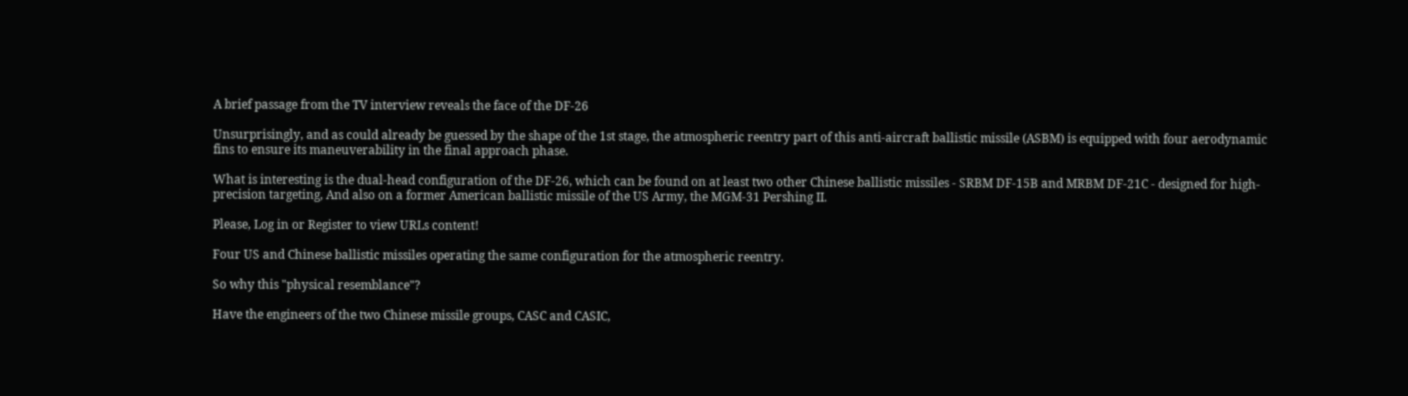A brief passage from the TV interview reveals the face of the DF-26

Unsurprisingly, and as could already be guessed by the shape of the 1st stage, the atmospheric reentry part of this anti-aircraft ballistic missile (ASBM) is equipped with four aerodynamic fins to ensure its maneuverability in the final approach phase.

What is interesting is the dual-head configuration of the DF-26, which can be found on at least two other Chinese ballistic missiles - SRBM DF-15B and MRBM DF-21C - designed for high-precision targeting, And also on a former American ballistic missile of the US Army, the MGM-31 Pershing II.

Please, Log in or Register to view URLs content!

Four US and Chinese ballistic missiles operating the same configuration for the atmospheric reentry.

So why this "physical resemblance"?

Have the engineers of the two Chinese missile groups, CASC and CASIC,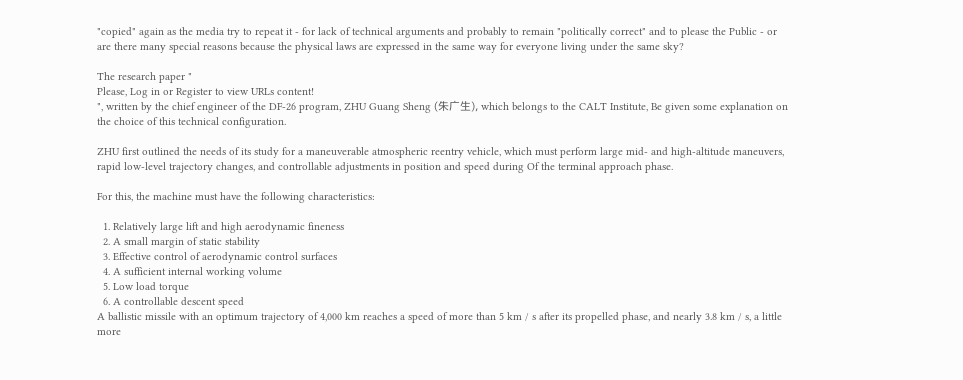"copied" again as the media try to repeat it - for lack of technical arguments and probably to remain "politically correct" and to please the Public - or are there many special reasons because the physical laws are expressed in the same way for everyone living under the same sky?

The research paper "
Please, Log in or Register to view URLs content!
", written by the chief engineer of the DF-26 program, ZHU Guang Sheng (朱广生), which belongs to the CALT Institute, Be given some explanation on the choice of this technical configuration.

ZHU first outlined the needs of its study for a maneuverable atmospheric reentry vehicle, which must perform large mid- and high-altitude maneuvers, rapid low-level trajectory changes, and controllable adjustments in position and speed during Of the terminal approach phase.

For this, the machine must have the following characteristics:

  1. Relatively large lift and high aerodynamic fineness
  2. A small margin of static stability
  3. Effective control of aerodynamic control surfaces
  4. A sufficient internal working volume
  5. Low load torque
  6. A controllable descent speed
A ballistic missile with an optimum trajectory of 4,000 km reaches a speed of more than 5 km / s after its propelled phase, and nearly 3.8 km / s, a little more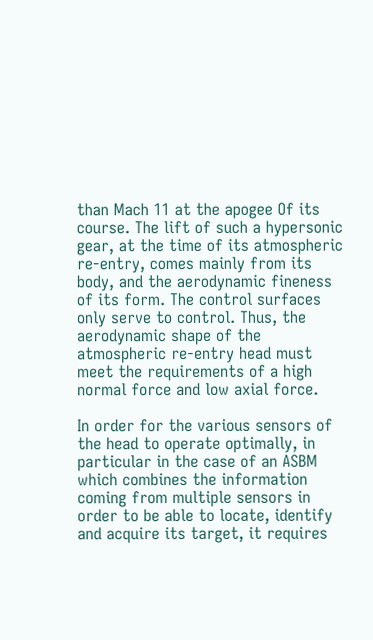than Mach 11 at the apogee Of its course. The lift of such a hypersonic gear, at the time of its atmospheric re-entry, comes mainly from its body, and the aerodynamic fineness of its form. The control surfaces only serve to control. Thus, the aerodynamic shape of the atmospheric re-entry head must meet the requirements of a high normal force and low axial force.

In order for the various sensors of the head to operate optimally, in particular in the case of an ASBM which combines the information coming from multiple sensors in order to be able to locate, identify and acquire its target, it requires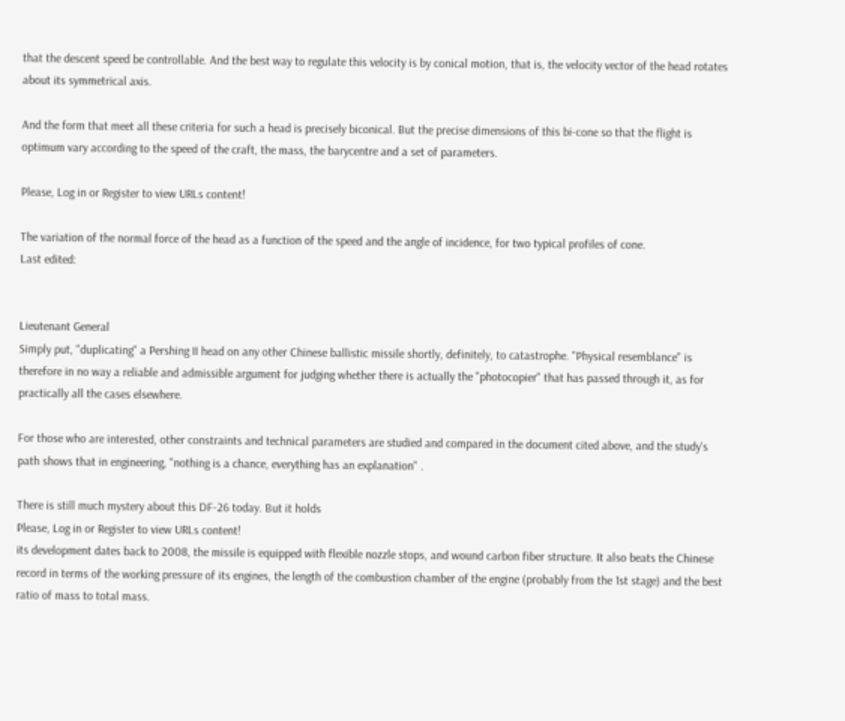that the descent speed be controllable. And the best way to regulate this velocity is by conical motion, that is, the velocity vector of the head rotates about its symmetrical axis.

And the form that meet all these criteria for such a head is precisely biconical. But the precise dimensions of this bi-cone so that the flight is optimum vary according to the speed of the craft, the mass, the barycentre and a set of parameters.

Please, Log in or Register to view URLs content!

The variation of the normal force of the head as a function of the speed and the angle of incidence, for two typical profiles of cone.
Last edited:


Lieutenant General
Simply put, "duplicating" a Pershing II head on any other Chinese ballistic missile shortly, definitely, to catastrophe. "Physical resemblance" is therefore in no way a reliable and admissible argument for judging whether there is actually the "photocopier" that has passed through it, as for practically all the cases elsewhere.

For those who are interested, other constraints and technical parameters are studied and compared in the document cited above, and the study's path shows that in engineering, "nothing is a chance, everything has an explanation" .

There is still much mystery about this DF-26 today. But it holds
Please, Log in or Register to view URLs content!
its development dates back to 2008, the missile is equipped with flexible nozzle stops, and wound carbon fiber structure. It also beats the Chinese record in terms of the working pressure of its engines, the length of the combustion chamber of the engine (probably from the 1st stage) and the best ratio of mass to total mass.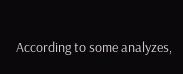According to some analyzes,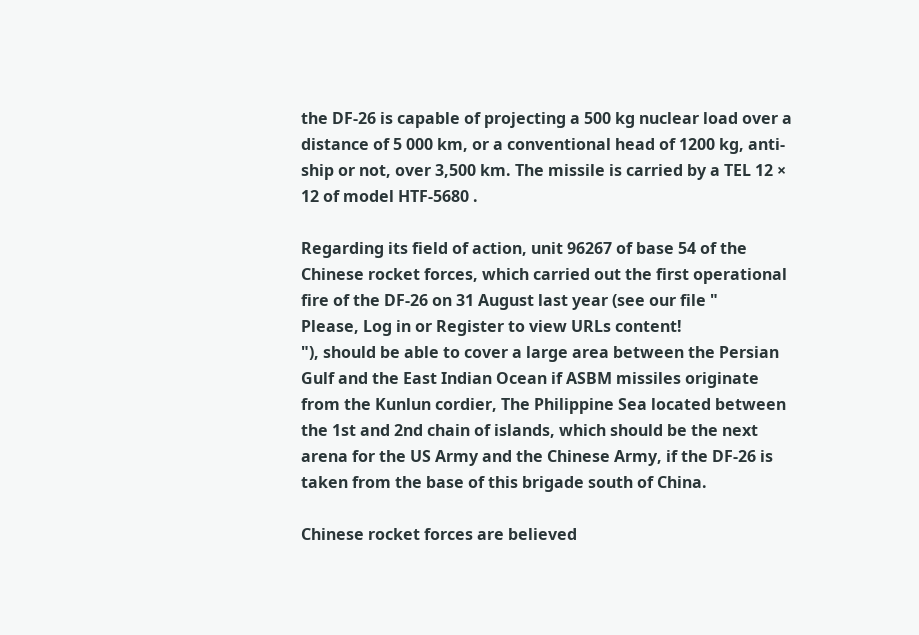the DF-26 is capable of projecting a 500 kg nuclear load over a distance of 5 000 km, or a conventional head of 1200 kg, anti-ship or not, over 3,500 km. The missile is carried by a TEL 12 × 12 of model HTF-5680 .

Regarding its field of action, unit 96267 of base 54 of the Chinese rocket forces, which carried out the first operational fire of the DF-26 on 31 August last year (see our file "
Please, Log in or Register to view URLs content!
"), should be able to cover a large area between the Persian Gulf and the East Indian Ocean if ASBM missiles originate from the Kunlun cordier, The Philippine Sea located between the 1st and 2nd chain of islands, which should be the next arena for the US Army and the Chinese Army, if the DF-26 is taken from the base of this brigade south of China.

Chinese rocket forces are believed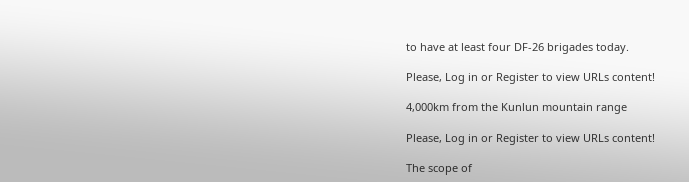to have at least four DF-26 brigades today.

Please, Log in or Register to view URLs content!

4,000km from the Kunlun mountain range

Please, Log in or Register to view URLs content!

The scope of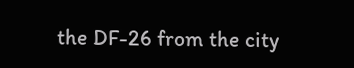the DF-26 from the city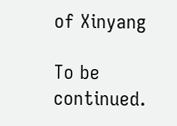of Xinyang

To be continued.